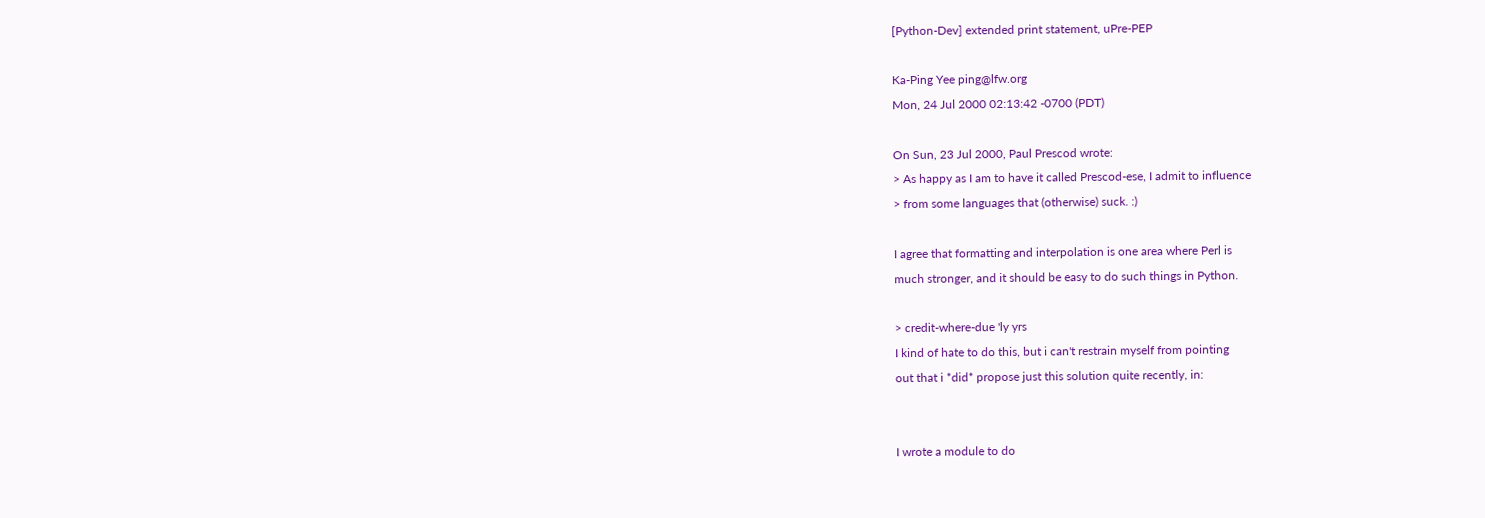[Python-Dev] extended print statement, uPre-PEP

Ka-Ping Yee ping@lfw.org
Mon, 24 Jul 2000 02:13:42 -0700 (PDT)

On Sun, 23 Jul 2000, Paul Prescod wrote:
> As happy as I am to have it called Prescod-ese, I admit to influence
> from some languages that (otherwise) suck. :)

I agree that formatting and interpolation is one area where Perl is
much stronger, and it should be easy to do such things in Python.

> credit-where-due 'ly yrs
I kind of hate to do this, but i can't restrain myself from pointing
out that i *did* propose just this solution quite recently, in:


I wrote a module to do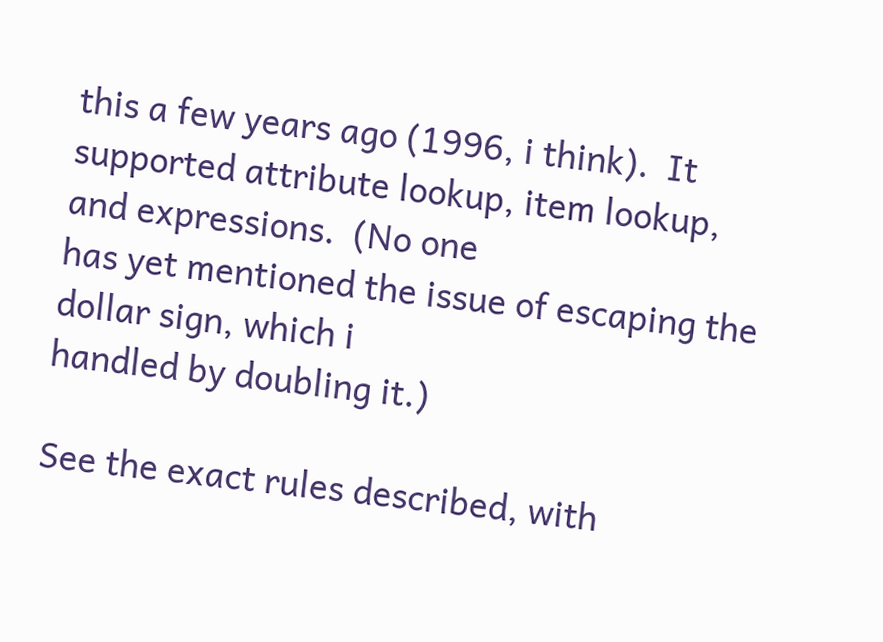this a few years ago (1996, i think).  It
supported attribute lookup, item lookup, and expressions.  (No one
has yet mentioned the issue of escaping the dollar sign, which i
handled by doubling it.)

See the exact rules described, with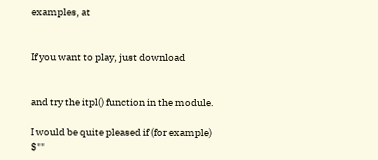examples, at


If you want to play, just download


and try the itpl() function in the module.

I would be quite pleased if (for example) $""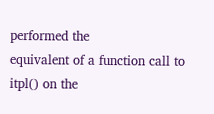performed the
equivalent of a function call to itpl() on the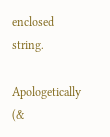enclosed string.

Apologetically (&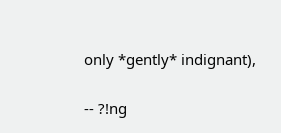only *gently* indignant),

-- ?!ng